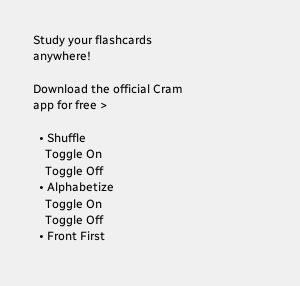Study your flashcards anywhere!

Download the official Cram app for free >

  • Shuffle
    Toggle On
    Toggle Off
  • Alphabetize
    Toggle On
    Toggle Off
  • Front First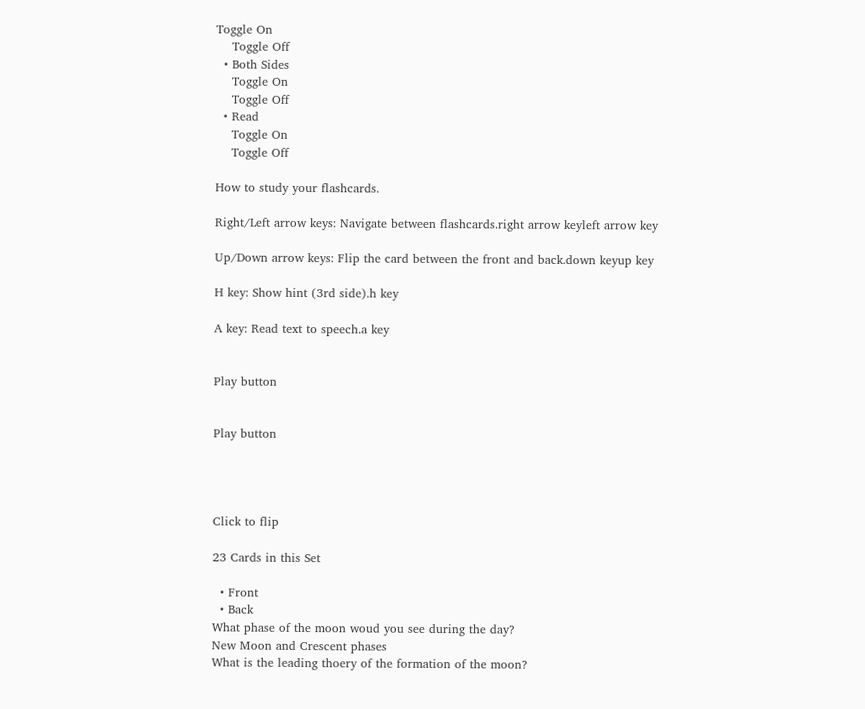Toggle On
    Toggle Off
  • Both Sides
    Toggle On
    Toggle Off
  • Read
    Toggle On
    Toggle Off

How to study your flashcards.

Right/Left arrow keys: Navigate between flashcards.right arrow keyleft arrow key

Up/Down arrow keys: Flip the card between the front and back.down keyup key

H key: Show hint (3rd side).h key

A key: Read text to speech.a key


Play button


Play button




Click to flip

23 Cards in this Set

  • Front
  • Back
What phase of the moon woud you see during the day?
New Moon and Crescent phases
What is the leading thoery of the formation of the moon?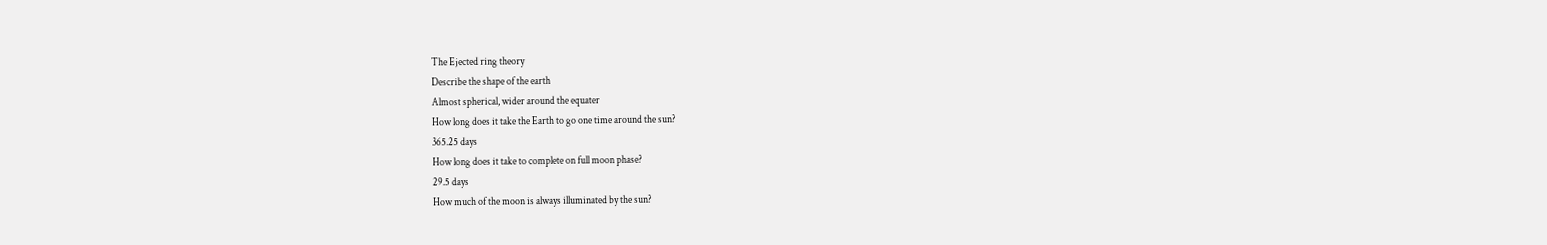The Ejected ring theory
Describe the shape of the earth
Almost spherical, wider around the equater
How long does it take the Earth to go one time around the sun?
365.25 days
How long does it take to complete on full moon phase?
29.5 days
How much of the moon is always illuminated by the sun?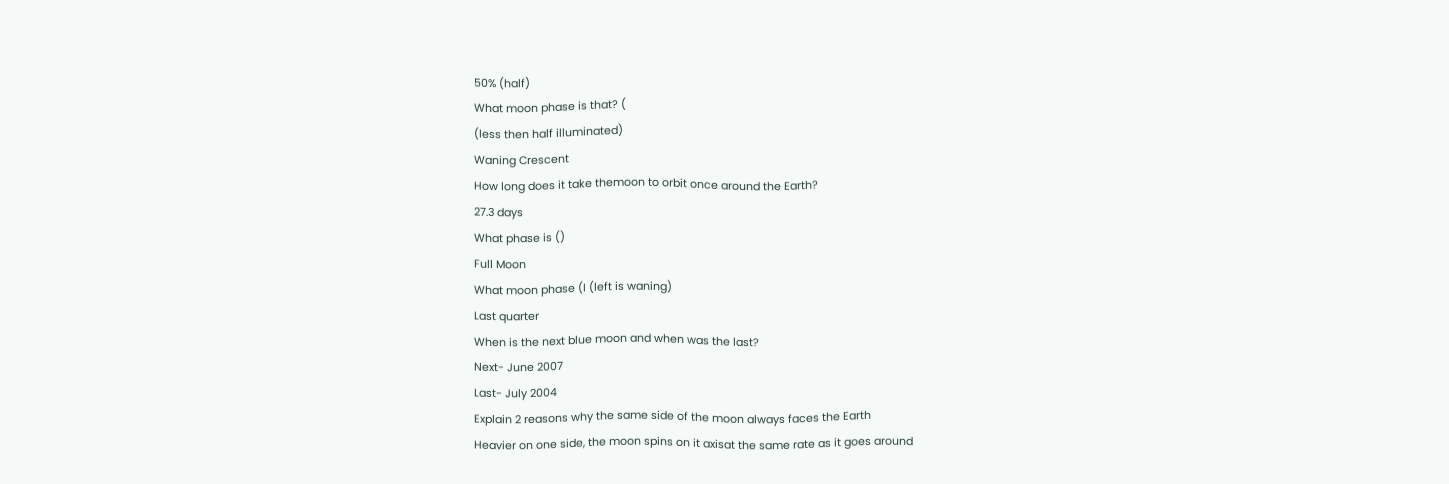50% (half)
What moon phase is that? (
(less then half illuminated)
Waning Crescent
How long does it take themoon to orbit once around the Earth?
27.3 days
What phase is ()
Full Moon
What moon phase (I (left is waning)
Last quarter
When is the next blue moon and when was the last?
Next- June 2007
Last- July 2004
Explain 2 reasons why the same side of the moon always faces the Earth
Heavier on one side, the moon spins on it axisat the same rate as it goes around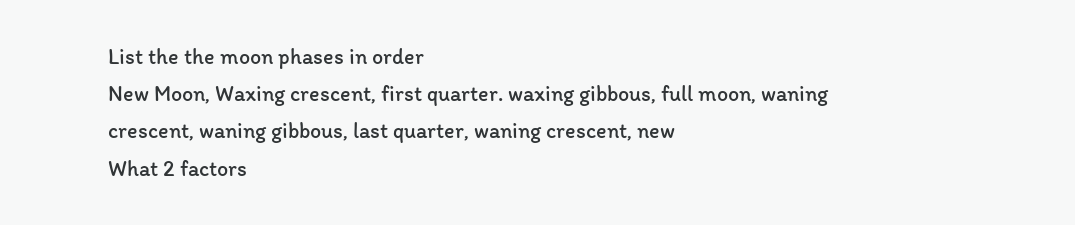List the the moon phases in order
New Moon, Waxing crescent, first quarter. waxing gibbous, full moon, waning crescent, waning gibbous, last quarter, waning crescent, new
What 2 factors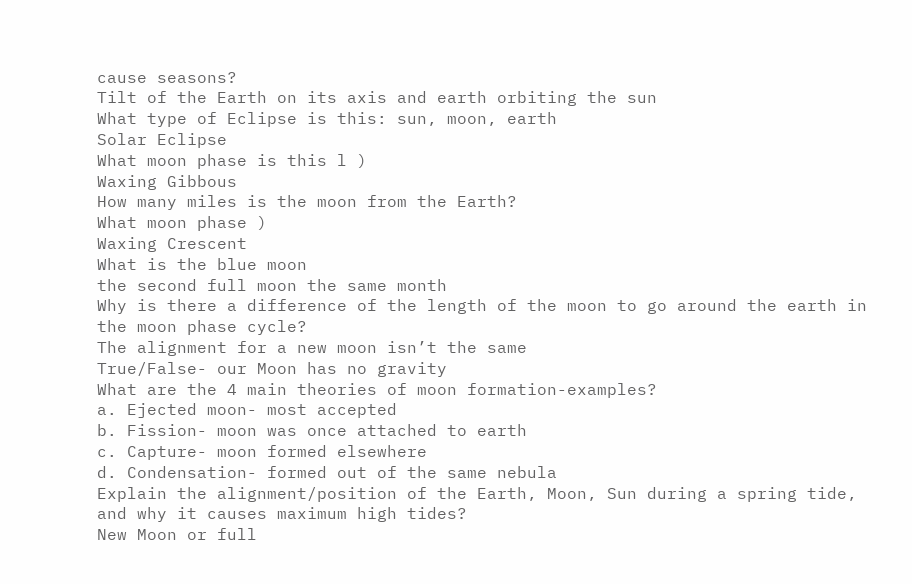cause seasons?
Tilt of the Earth on its axis and earth orbiting the sun
What type of Eclipse is this: sun, moon, earth
Solar Eclipse
What moon phase is this l )
Waxing Gibbous
How many miles is the moon from the Earth?
What moon phase )
Waxing Crescent
What is the blue moon
the second full moon the same month
Why is there a difference of the length of the moon to go around the earth in the moon phase cycle?
The alignment for a new moon isn’t the same
True/False- our Moon has no gravity
What are the 4 main theories of moon formation-examples?
a. Ejected moon- most accepted
b. Fission- moon was once attached to earth
c. Capture- moon formed elsewhere
d. Condensation- formed out of the same nebula
Explain the alignment/position of the Earth, Moon, Sun during a spring tide, and why it causes maximum high tides?
New Moon or full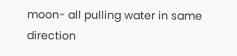moon- all pulling water in same direction